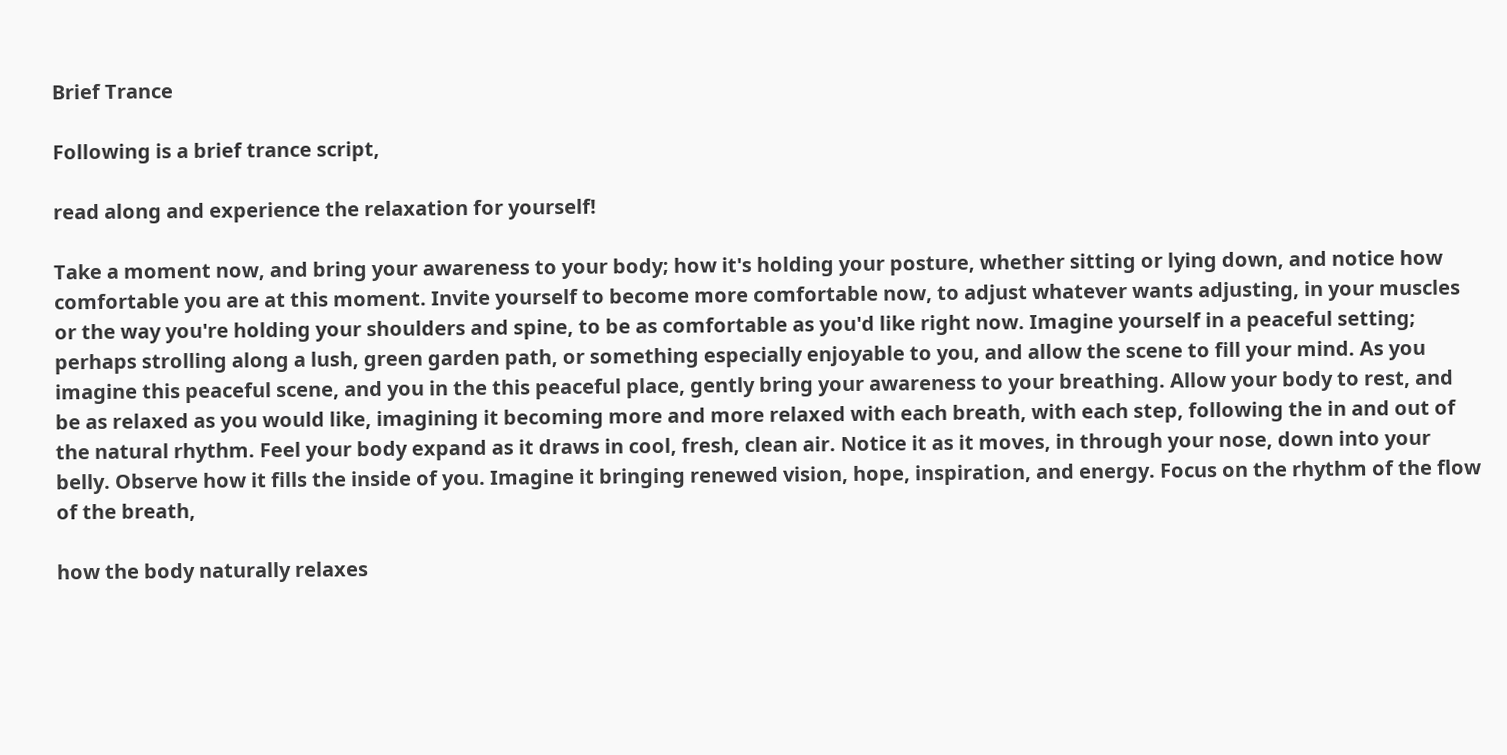Brief Trance

Following is a brief trance script,

read along and experience the relaxation for yourself!

Take a moment now, and bring your awareness to your body; how it's holding your posture, whether sitting or lying down, and notice how comfortable you are at this moment. Invite yourself to become more comfortable now, to adjust whatever wants adjusting, in your muscles or the way you're holding your shoulders and spine, to be as comfortable as you'd like right now. Imagine yourself in a peaceful setting; perhaps strolling along a lush, green garden path, or something especially enjoyable to you, and allow the scene to fill your mind. As you imagine this peaceful scene, and you in the this peaceful place, gently bring your awareness to your breathing. Allow your body to rest, and be as relaxed as you would like, imagining it becoming more and more relaxed with each breath, with each step, following the in and out of the natural rhythm. Feel your body expand as it draws in cool, fresh, clean air. Notice it as it moves, in through your nose, down into your belly. Observe how it fills the inside of you. Imagine it bringing renewed vision, hope, inspiration, and energy. Focus on the rhythm of the flow of the breath,

how the body naturally relaxes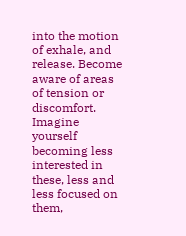into the motion of exhale, and release. Become aware of areas of tension or discomfort. Imagine yourself becoming less interested in these, less and less focused on them,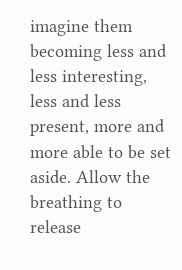imagine them becoming less and less interesting, less and less present, more and more able to be set aside. Allow the breathing to release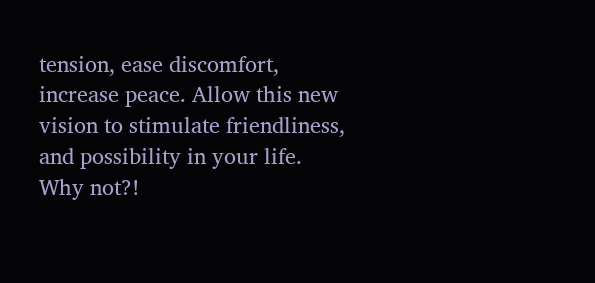tension, ease discomfort, increase peace. Allow this new vision to stimulate friendliness, and possibility in your life. Why not?!